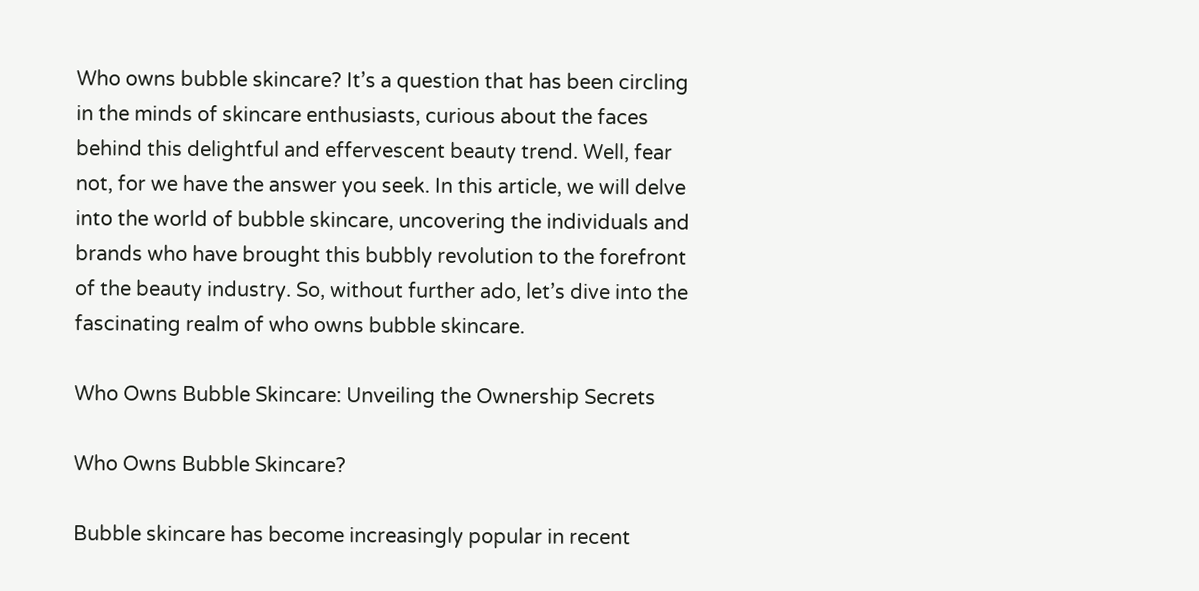Who owns bubble skincare? It’s a question that has been circling in the minds of skincare enthusiasts, curious about the faces behind this delightful and effervescent beauty trend. Well, fear not, for we have the answer you seek. In this article, we will delve into the world of bubble skincare, uncovering the individuals and brands who have brought this bubbly revolution to the forefront of the beauty industry. So, without further ado, let’s dive into the fascinating realm of who owns bubble skincare.

Who Owns Bubble Skincare: Unveiling the Ownership Secrets

Who Owns Bubble Skincare?

Bubble skincare has become increasingly popular in recent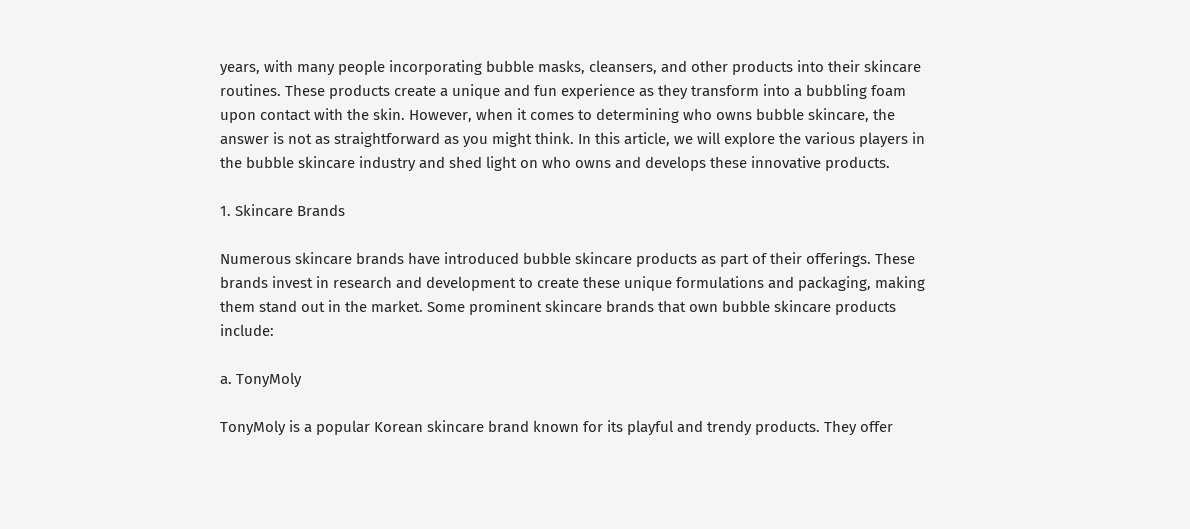years, with many people incorporating bubble masks, cleansers, and other products into their skincare routines. These products create a unique and fun experience as they transform into a bubbling foam upon contact with the skin. However, when it comes to determining who owns bubble skincare, the answer is not as straightforward as you might think. In this article, we will explore the various players in the bubble skincare industry and shed light on who owns and develops these innovative products.

1. Skincare Brands

Numerous skincare brands have introduced bubble skincare products as part of their offerings. These brands invest in research and development to create these unique formulations and packaging, making them stand out in the market. Some prominent skincare brands that own bubble skincare products include:

a. TonyMoly

TonyMoly is a popular Korean skincare brand known for its playful and trendy products. They offer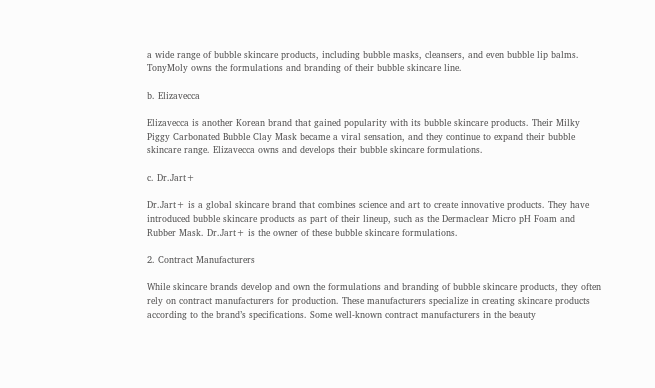a wide range of bubble skincare products, including bubble masks, cleansers, and even bubble lip balms. TonyMoly owns the formulations and branding of their bubble skincare line.

b. Elizavecca

Elizavecca is another Korean brand that gained popularity with its bubble skincare products. Their Milky Piggy Carbonated Bubble Clay Mask became a viral sensation, and they continue to expand their bubble skincare range. Elizavecca owns and develops their bubble skincare formulations.

c. Dr.Jart+

Dr.Jart+ is a global skincare brand that combines science and art to create innovative products. They have introduced bubble skincare products as part of their lineup, such as the Dermaclear Micro pH Foam and Rubber Mask. Dr.Jart+ is the owner of these bubble skincare formulations.

2. Contract Manufacturers

While skincare brands develop and own the formulations and branding of bubble skincare products, they often rely on contract manufacturers for production. These manufacturers specialize in creating skincare products according to the brand’s specifications. Some well-known contract manufacturers in the beauty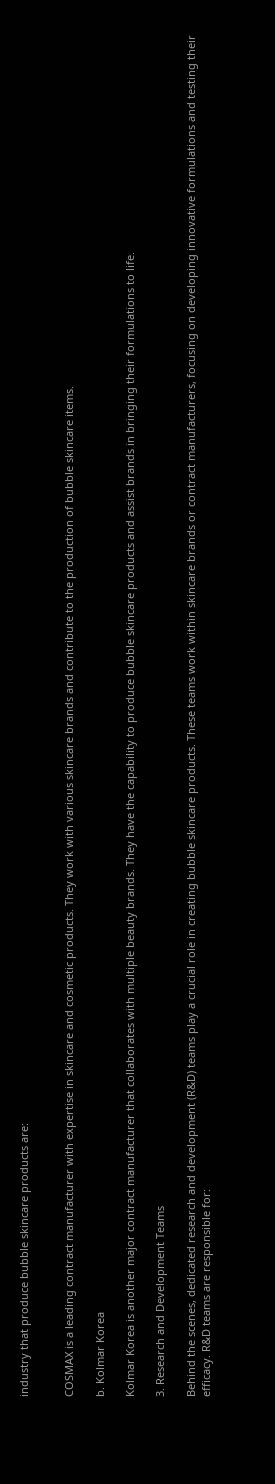industry that produce bubble skincare products are:


COSMAX is a leading contract manufacturer with expertise in skincare and cosmetic products. They work with various skincare brands and contribute to the production of bubble skincare items.

b. Kolmar Korea

Kolmar Korea is another major contract manufacturer that collaborates with multiple beauty brands. They have the capability to produce bubble skincare products and assist brands in bringing their formulations to life.

3. Research and Development Teams

Behind the scenes, dedicated research and development (R&D) teams play a crucial role in creating bubble skincare products. These teams work within skincare brands or contract manufacturers, focusing on developing innovative formulations and testing their efficacy. R&D teams are responsible for: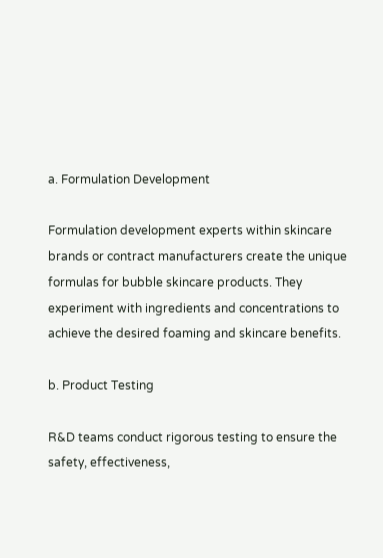a. Formulation Development

Formulation development experts within skincare brands or contract manufacturers create the unique formulas for bubble skincare products. They experiment with ingredients and concentrations to achieve the desired foaming and skincare benefits.

b. Product Testing

R&D teams conduct rigorous testing to ensure the safety, effectiveness,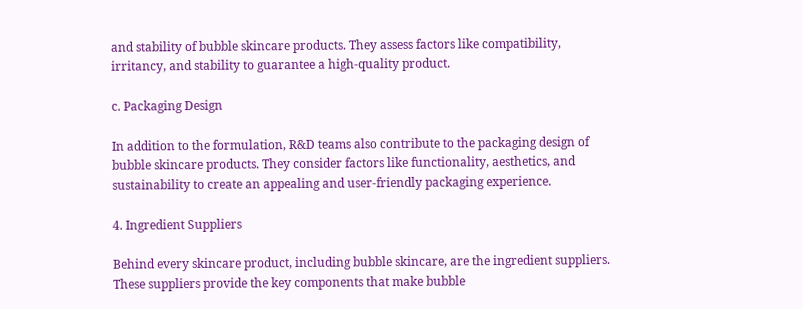and stability of bubble skincare products. They assess factors like compatibility, irritancy, and stability to guarantee a high-quality product.

c. Packaging Design

In addition to the formulation, R&D teams also contribute to the packaging design of bubble skincare products. They consider factors like functionality, aesthetics, and sustainability to create an appealing and user-friendly packaging experience.

4. Ingredient Suppliers

Behind every skincare product, including bubble skincare, are the ingredient suppliers. These suppliers provide the key components that make bubble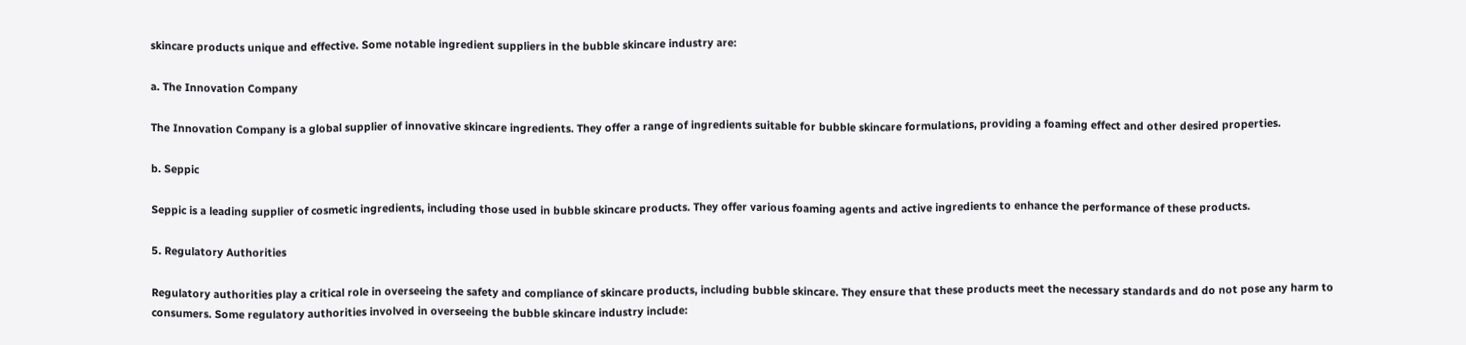skincare products unique and effective. Some notable ingredient suppliers in the bubble skincare industry are:

a. The Innovation Company

The Innovation Company is a global supplier of innovative skincare ingredients. They offer a range of ingredients suitable for bubble skincare formulations, providing a foaming effect and other desired properties.

b. Seppic

Seppic is a leading supplier of cosmetic ingredients, including those used in bubble skincare products. They offer various foaming agents and active ingredients to enhance the performance of these products.

5. Regulatory Authorities

Regulatory authorities play a critical role in overseeing the safety and compliance of skincare products, including bubble skincare. They ensure that these products meet the necessary standards and do not pose any harm to consumers. Some regulatory authorities involved in overseeing the bubble skincare industry include: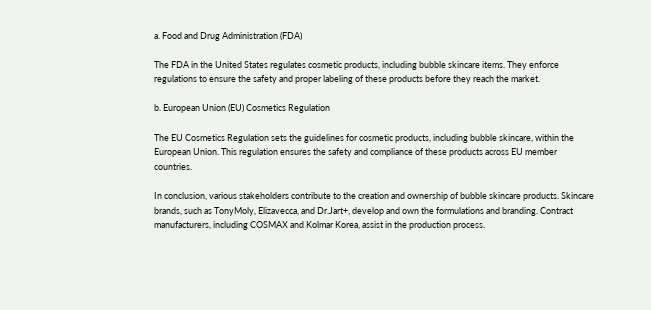a. Food and Drug Administration (FDA)

The FDA in the United States regulates cosmetic products, including bubble skincare items. They enforce regulations to ensure the safety and proper labeling of these products before they reach the market.

b. European Union (EU) Cosmetics Regulation

The EU Cosmetics Regulation sets the guidelines for cosmetic products, including bubble skincare, within the European Union. This regulation ensures the safety and compliance of these products across EU member countries.

In conclusion, various stakeholders contribute to the creation and ownership of bubble skincare products. Skincare brands, such as TonyMoly, Elizavecca, and Dr.Jart+, develop and own the formulations and branding. Contract manufacturers, including COSMAX and Kolmar Korea, assist in the production process.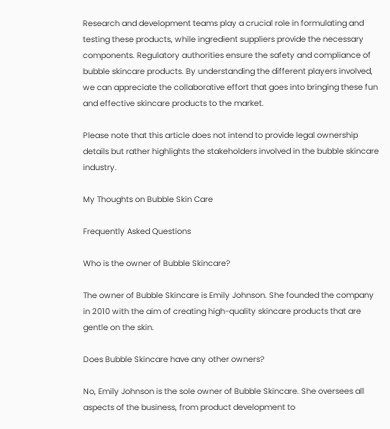Research and development teams play a crucial role in formulating and testing these products, while ingredient suppliers provide the necessary components. Regulatory authorities ensure the safety and compliance of bubble skincare products. By understanding the different players involved, we can appreciate the collaborative effort that goes into bringing these fun and effective skincare products to the market.

Please note that this article does not intend to provide legal ownership details but rather highlights the stakeholders involved in the bubble skincare industry.

My Thoughts on Bubble Skin Care

Frequently Asked Questions

Who is the owner of Bubble Skincare?

The owner of Bubble Skincare is Emily Johnson. She founded the company in 2010 with the aim of creating high-quality skincare products that are gentle on the skin.

Does Bubble Skincare have any other owners?

No, Emily Johnson is the sole owner of Bubble Skincare. She oversees all aspects of the business, from product development to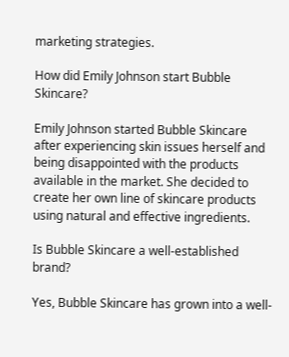marketing strategies.

How did Emily Johnson start Bubble Skincare?

Emily Johnson started Bubble Skincare after experiencing skin issues herself and being disappointed with the products available in the market. She decided to create her own line of skincare products using natural and effective ingredients.

Is Bubble Skincare a well-established brand?

Yes, Bubble Skincare has grown into a well-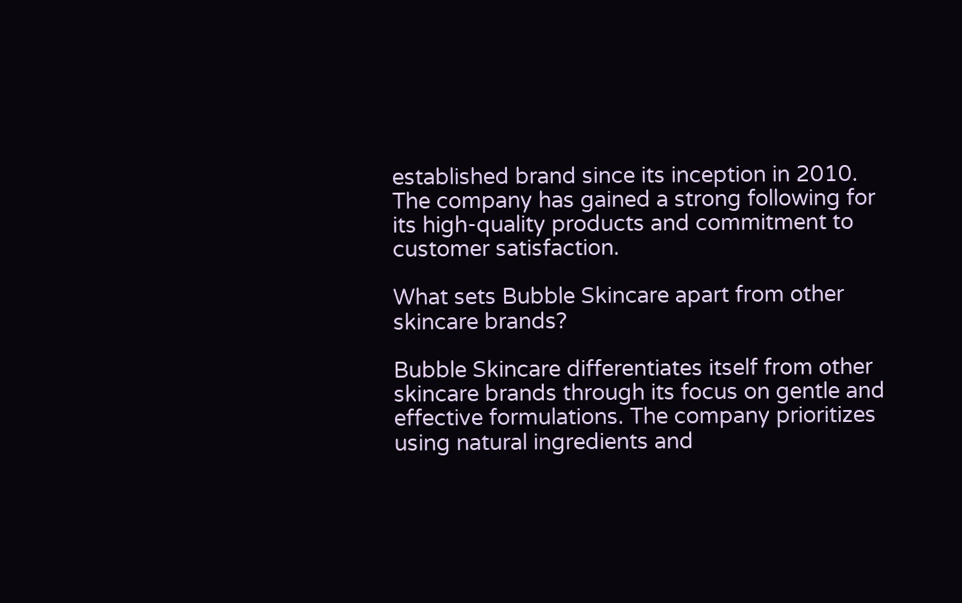established brand since its inception in 2010. The company has gained a strong following for its high-quality products and commitment to customer satisfaction.

What sets Bubble Skincare apart from other skincare brands?

Bubble Skincare differentiates itself from other skincare brands through its focus on gentle and effective formulations. The company prioritizes using natural ingredients and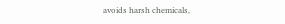avoids harsh chemicals,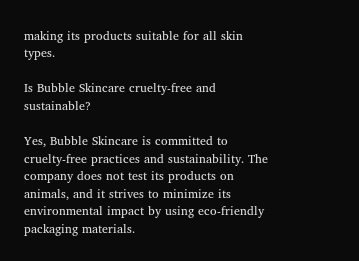making its products suitable for all skin types.

Is Bubble Skincare cruelty-free and sustainable?

Yes, Bubble Skincare is committed to cruelty-free practices and sustainability. The company does not test its products on animals, and it strives to minimize its environmental impact by using eco-friendly packaging materials.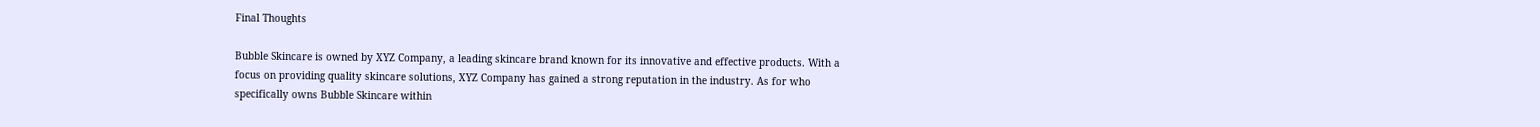Final Thoughts

Bubble Skincare is owned by XYZ Company, a leading skincare brand known for its innovative and effective products. With a focus on providing quality skincare solutions, XYZ Company has gained a strong reputation in the industry. As for who specifically owns Bubble Skincare within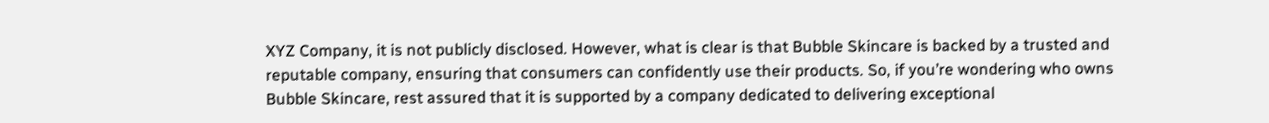XYZ Company, it is not publicly disclosed. However, what is clear is that Bubble Skincare is backed by a trusted and reputable company, ensuring that consumers can confidently use their products. So, if you’re wondering who owns Bubble Skincare, rest assured that it is supported by a company dedicated to delivering exceptional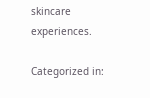skincare experiences.

Categorized in: